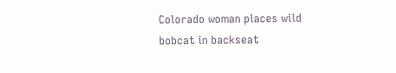Colorado woman places wild bobcat in backseat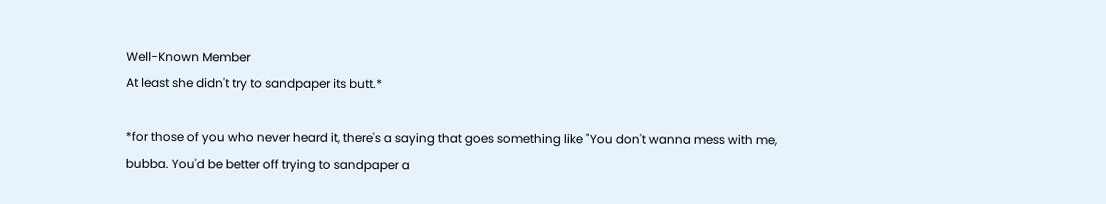Well-Known Member
At least she didn't try to sandpaper its butt.*

*for those of you who never heard it, there's a saying that goes something like "You don't wanna mess with me, bubba. You'd be better off trying to sandpaper a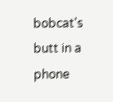bobcat's butt in a phone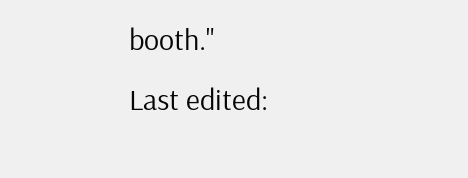booth."
Last edited: